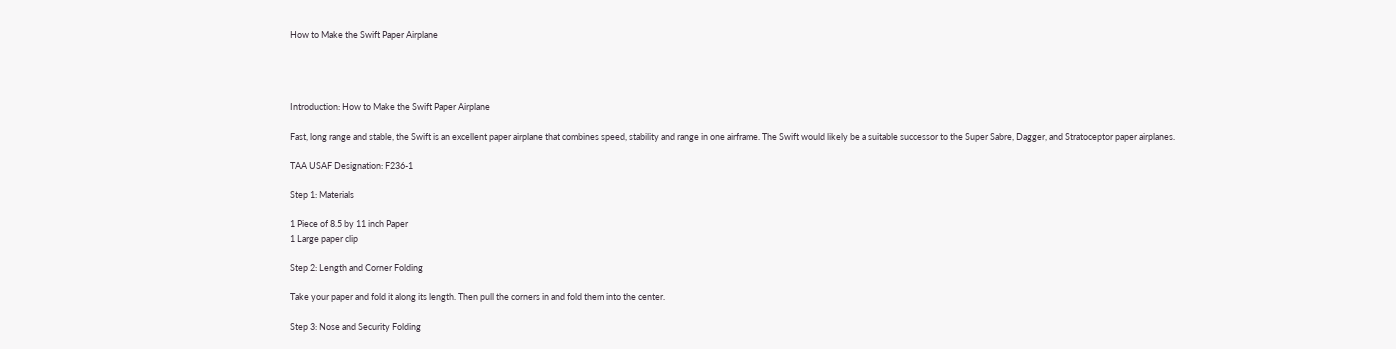How to Make the Swift Paper Airplane




Introduction: How to Make the Swift Paper Airplane

Fast, long range and stable, the Swift is an excellent paper airplane that combines speed, stability and range in one airframe. The Swift would likely be a suitable successor to the Super Sabre, Dagger, and Stratoceptor paper airplanes.

TAA USAF Designation: F236-1

Step 1: Materials

1 Piece of 8.5 by 11 inch Paper
1 Large paper clip

Step 2: Length and Corner Folding

Take your paper and fold it along its length. Then pull the corners in and fold them into the center.

Step 3: Nose and Security Folding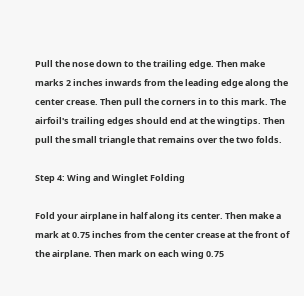Pull the nose down to the trailing edge. Then make marks 2 inches inwards from the leading edge along the center crease. Then pull the corners in to this mark. The airfoil's trailing edges should end at the wingtips. Then pull the small triangle that remains over the two folds.

Step 4: Wing and Winglet Folding

Fold your airplane in half along its center. Then make a mark at 0.75 inches from the center crease at the front of the airplane. Then mark on each wing 0.75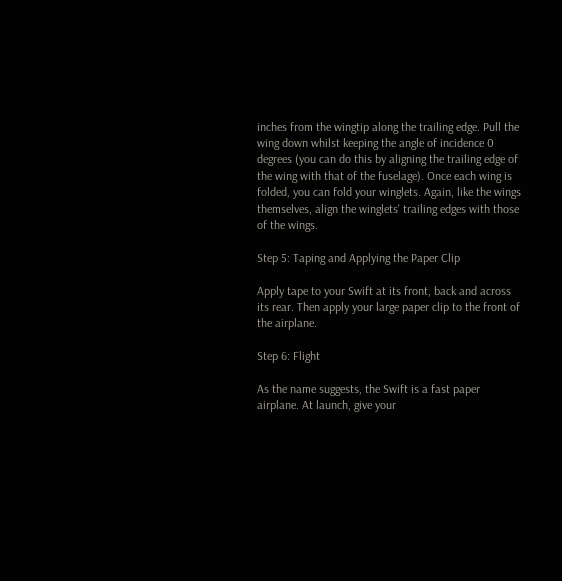inches from the wingtip along the trailing edge. Pull the wing down whilst keeping the angle of incidence 0 degrees (you can do this by aligning the trailing edge of the wing with that of the fuselage). Once each wing is folded, you can fold your winglets. Again, like the wings themselves, align the winglets' trailing edges with those of the wings.

Step 5: Taping and Applying the Paper Clip

Apply tape to your Swift at its front, back and across its rear. Then apply your large paper clip to the front of the airplane.

Step 6: Flight

As the name suggests, the Swift is a fast paper airplane. At launch, give your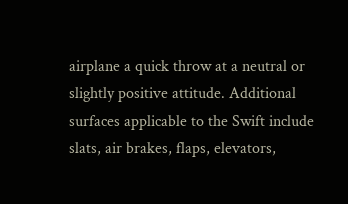airplane a quick throw at a neutral or slightly positive attitude. Additional surfaces applicable to the Swift include slats, air brakes, flaps, elevators,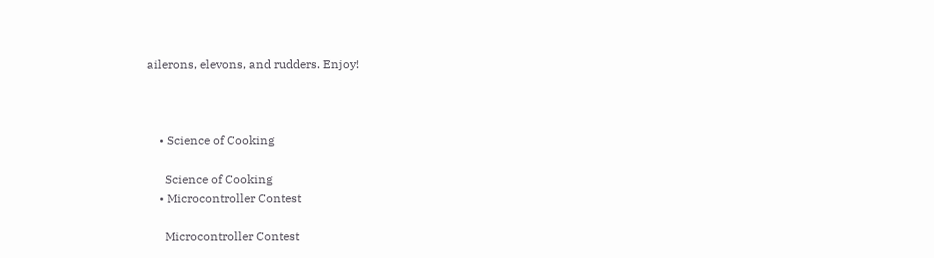ailerons, elevons, and rudders. Enjoy!



    • Science of Cooking

      Science of Cooking
    • Microcontroller Contest

      Microcontroller Contest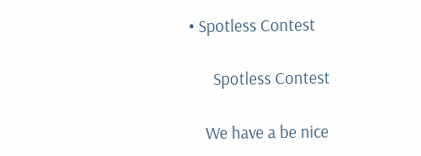• Spotless Contest

      Spotless Contest

    We have a be nice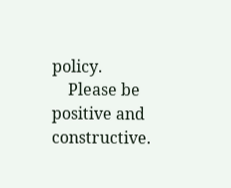policy.
    Please be positive and constructive.